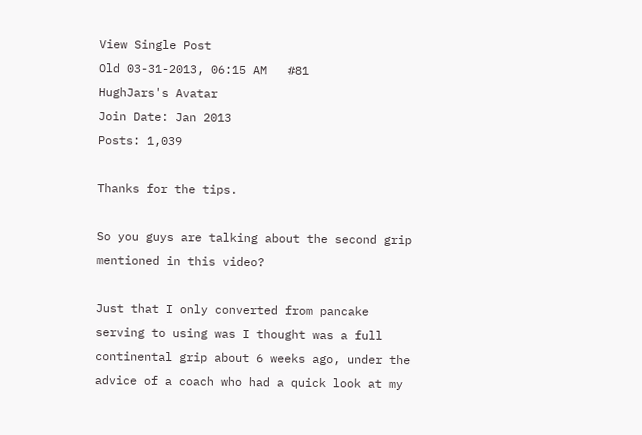View Single Post
Old 03-31-2013, 06:15 AM   #81
HughJars's Avatar
Join Date: Jan 2013
Posts: 1,039

Thanks for the tips.

So you guys are talking about the second grip mentioned in this video?

Just that I only converted from pancake serving to using was I thought was a full continental grip about 6 weeks ago, under the advice of a coach who had a quick look at my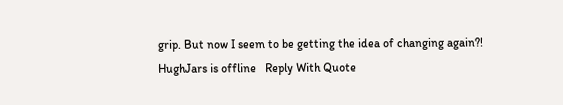grip. But now I seem to be getting the idea of changing again?!
HughJars is offline   Reply With Quote